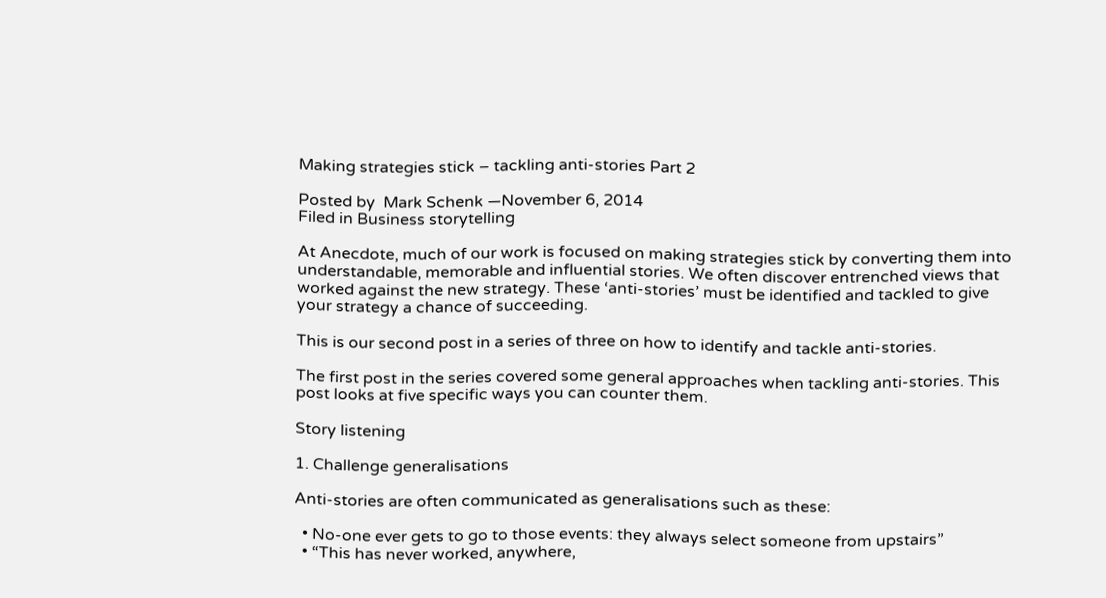Making strategies stick – tackling anti-stories Part 2

Posted by  Mark Schenk —November 6, 2014
Filed in Business storytelling

At Anecdote, much of our work is focused on making strategies stick by converting them into understandable, memorable and influential stories. We often discover entrenched views that worked against the new strategy. These ‘anti-stories’ must be identified and tackled to give your strategy a chance of succeeding.

This is our second post in a series of three on how to identify and tackle anti-stories.

The first post in the series covered some general approaches when tackling anti-stories. This post looks at five specific ways you can counter them.

Story listening

1. Challenge generalisations

Anti-stories are often communicated as generalisations such as these:

  • No-one ever gets to go to those events: they always select someone from upstairs”
  • “This has never worked, anywhere,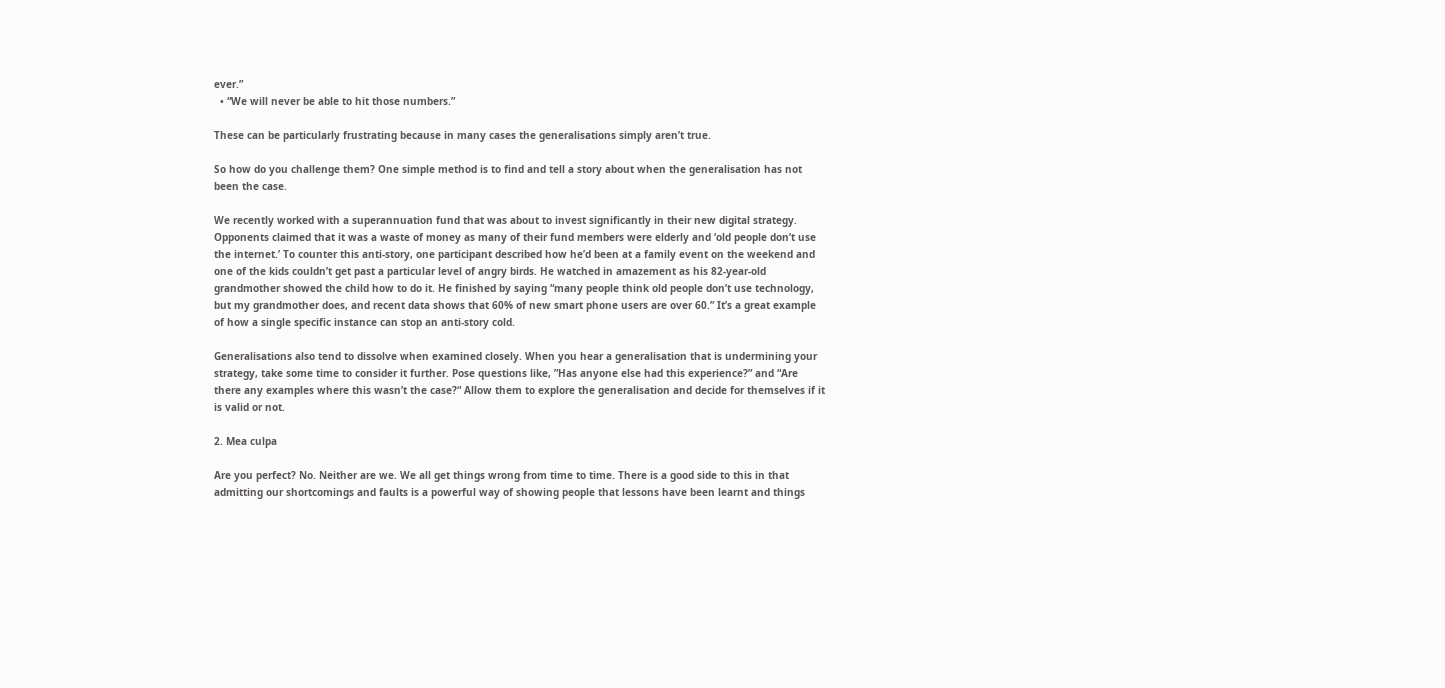ever.”
  • “We will never be able to hit those numbers.”

These can be particularly frustrating because in many cases the generalisations simply aren’t true.

So how do you challenge them? One simple method is to find and tell a story about when the generalisation has not been the case.

We recently worked with a superannuation fund that was about to invest significantly in their new digital strategy. Opponents claimed that it was a waste of money as many of their fund members were elderly and ‘old people don’t use the internet.’ To counter this anti-story, one participant described how he’d been at a family event on the weekend and one of the kids couldn’t get past a particular level of angry birds. He watched in amazement as his 82-year-old grandmother showed the child how to do it. He finished by saying “many people think old people don’t use technology, but my grandmother does, and recent data shows that 60% of new smart phone users are over 60.” It’s a great example of how a single specific instance can stop an anti-story cold.

Generalisations also tend to dissolve when examined closely. When you hear a generalisation that is undermining your strategy, take some time to consider it further. Pose questions like, ”Has anyone else had this experience?” and “Are there any examples where this wasn’t the case?“ Allow them to explore the generalisation and decide for themselves if it is valid or not.

2. Mea culpa

Are you perfect? No. Neither are we. We all get things wrong from time to time. There is a good side to this in that admitting our shortcomings and faults is a powerful way of showing people that lessons have been learnt and things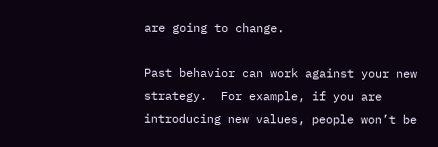are going to change.

Past behavior can work against your new strategy.  For example, if you are introducing new values, people won’t be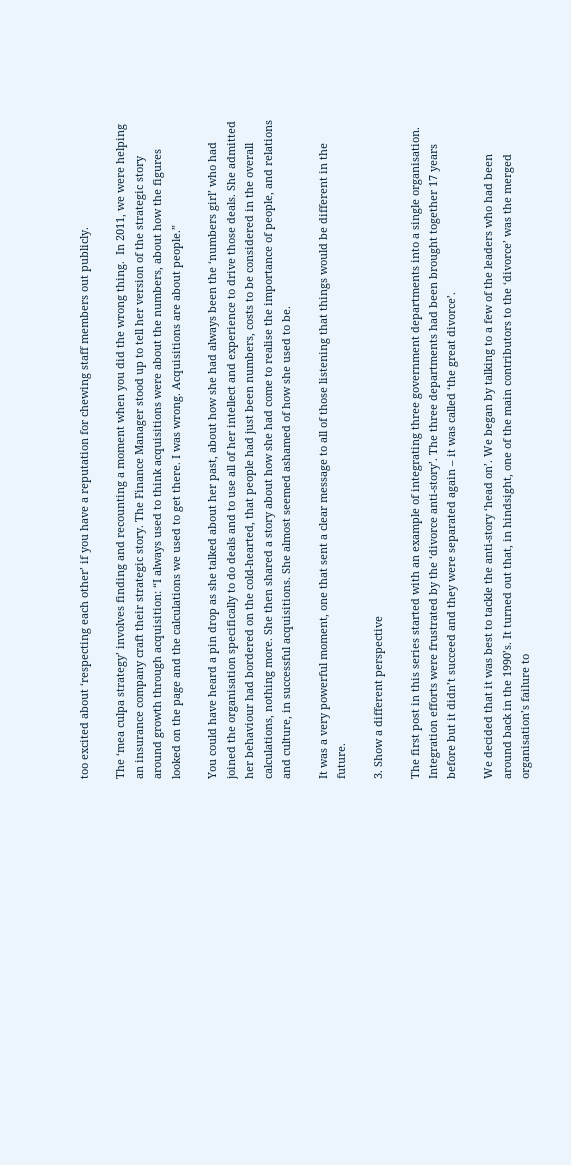too excited about ‘respecting each other’ if you have a reputation for chewing staff members out publicly.

The ‘mea culpa strategy’ involves finding and recounting a moment when you did the wrong thing.  In 2011, we were helping an insurance company craft their strategic story. The Finance Manager stood up to tell her version of the strategic story around growth through acquisition: “I always used to think acquisitions were about the numbers, about how the figures looked on the page and the calculations we used to get there. I was wrong. Acquisitions are about people.”

You could have heard a pin drop as she talked about her past, about how she had always been the ‘numbers girl’ who had joined the organisation specifically to do deals and to use all of her intellect and experience to drive those deals. She admitted her behaviour had bordered on the cold-hearted, that people had just been numbers, costs to be considered in the overall calculations, nothing more. She then shared a story about how she had come to realise the importance of people, and relations and culture, in successful acquisitions. She almost seemed ashamed of how she used to be.

It was a very powerful moment, one that sent a clear message to all of those listening that things would be different in the future.

3. Show a different perspective

The first post in this series started with an example of integrating three government departments into a single organisation. Integration efforts were frustrated by the ‘divorce anti-story’. The three departments had been brought together 17 years before but it didn’t succeed and they were separated again – it was called ‘the great divorce’.

We decided that it was best to tackle the anti-story ‘head on’. We began by talking to a few of the leaders who had been around back in the 1990’s. It turned out that, in hindsight, one of the main contributors to the ‘divorce’ was the merged organisation’s failure to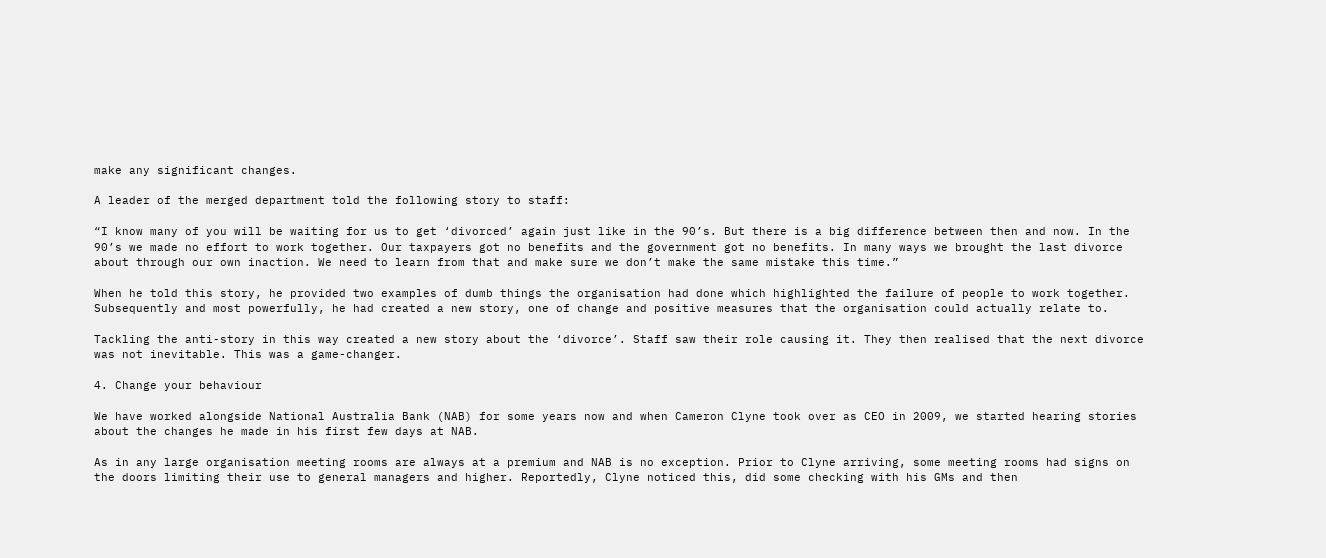make any significant changes.

A leader of the merged department told the following story to staff:

“I know many of you will be waiting for us to get ‘divorced’ again just like in the 90’s. But there is a big difference between then and now. In the 90’s we made no effort to work together. Our taxpayers got no benefits and the government got no benefits. In many ways we brought the last divorce about through our own inaction. We need to learn from that and make sure we don’t make the same mistake this time.”

When he told this story, he provided two examples of dumb things the organisation had done which highlighted the failure of people to work together. Subsequently and most powerfully, he had created a new story, one of change and positive measures that the organisation could actually relate to.

Tackling the anti-story in this way created a new story about the ‘divorce’. Staff saw their role causing it. They then realised that the next divorce was not inevitable. This was a game-changer.

4. Change your behaviour

We have worked alongside National Australia Bank (NAB) for some years now and when Cameron Clyne took over as CEO in 2009, we started hearing stories about the changes he made in his first few days at NAB.

As in any large organisation meeting rooms are always at a premium and NAB is no exception. Prior to Clyne arriving, some meeting rooms had signs on the doors limiting their use to general managers and higher. Reportedly, Clyne noticed this, did some checking with his GMs and then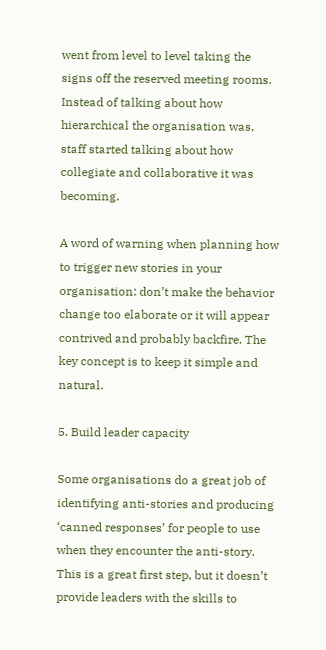went from level to level taking the signs off the reserved meeting rooms. Instead of talking about how hierarchical the organisation was, staff started talking about how collegiate and collaborative it was becoming.

A word of warning when planning how to trigger new stories in your organisation: don’t make the behavior change too elaborate or it will appear contrived and probably backfire. The key concept is to keep it simple and natural.

5. Build leader capacity

Some organisations do a great job of identifying anti-stories and producing ‘canned responses’ for people to use when they encounter the anti-story. This is a great first step, but it doesn’t provide leaders with the skills to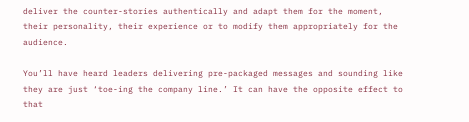deliver the counter-stories authentically and adapt them for the moment, their personality, their experience or to modify them appropriately for the audience.

You’ll have heard leaders delivering pre-packaged messages and sounding like they are just ‘toe-ing the company line.’ It can have the opposite effect to that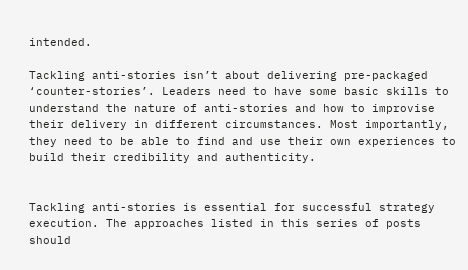intended.

Tackling anti-stories isn’t about delivering pre-packaged ‘counter-stories’. Leaders need to have some basic skills to understand the nature of anti-stories and how to improvise their delivery in different circumstances. Most importantly, they need to be able to find and use their own experiences to build their credibility and authenticity.


Tackling anti-stories is essential for successful strategy execution. The approaches listed in this series of posts should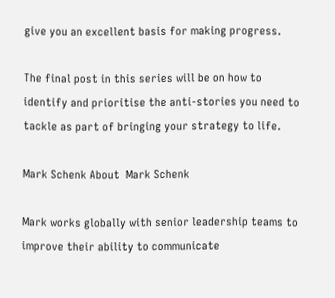give you an excellent basis for making progress.

The final post in this series will be on how to identify and prioritise the anti-stories you need to tackle as part of bringing your strategy to life.

Mark Schenk About  Mark Schenk

Mark works globally with senior leadership teams to improve their ability to communicate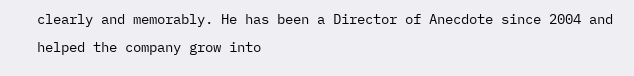clearly and memorably. He has been a Director of Anecdote since 2004 and helped the company grow into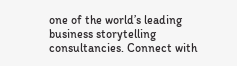one of the world’s leading business storytelling consultancies. Connect with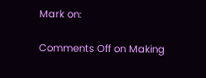Mark on:

Comments Off on Making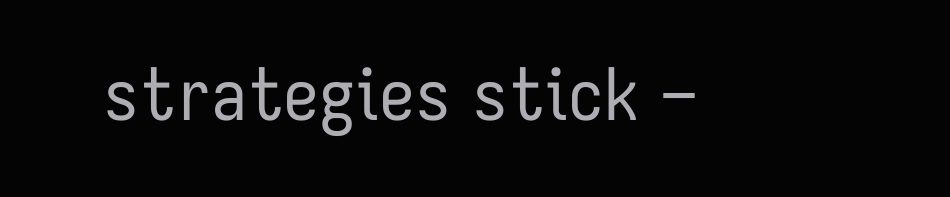strategies stick –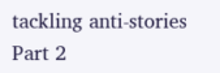tackling anti-stories Part 2